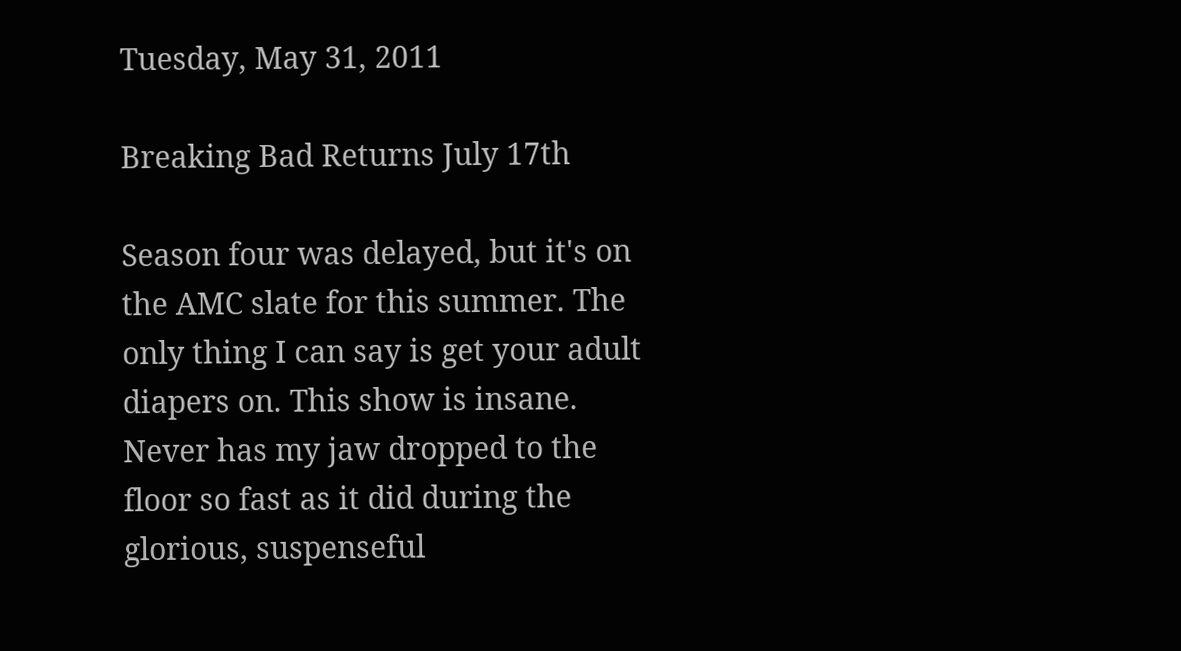Tuesday, May 31, 2011

Breaking Bad Returns July 17th

Season four was delayed, but it's on the AMC slate for this summer. The only thing I can say is get your adult diapers on. This show is insane. Never has my jaw dropped to the floor so fast as it did during the glorious, suspenseful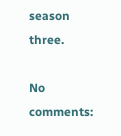season three.

No comments: